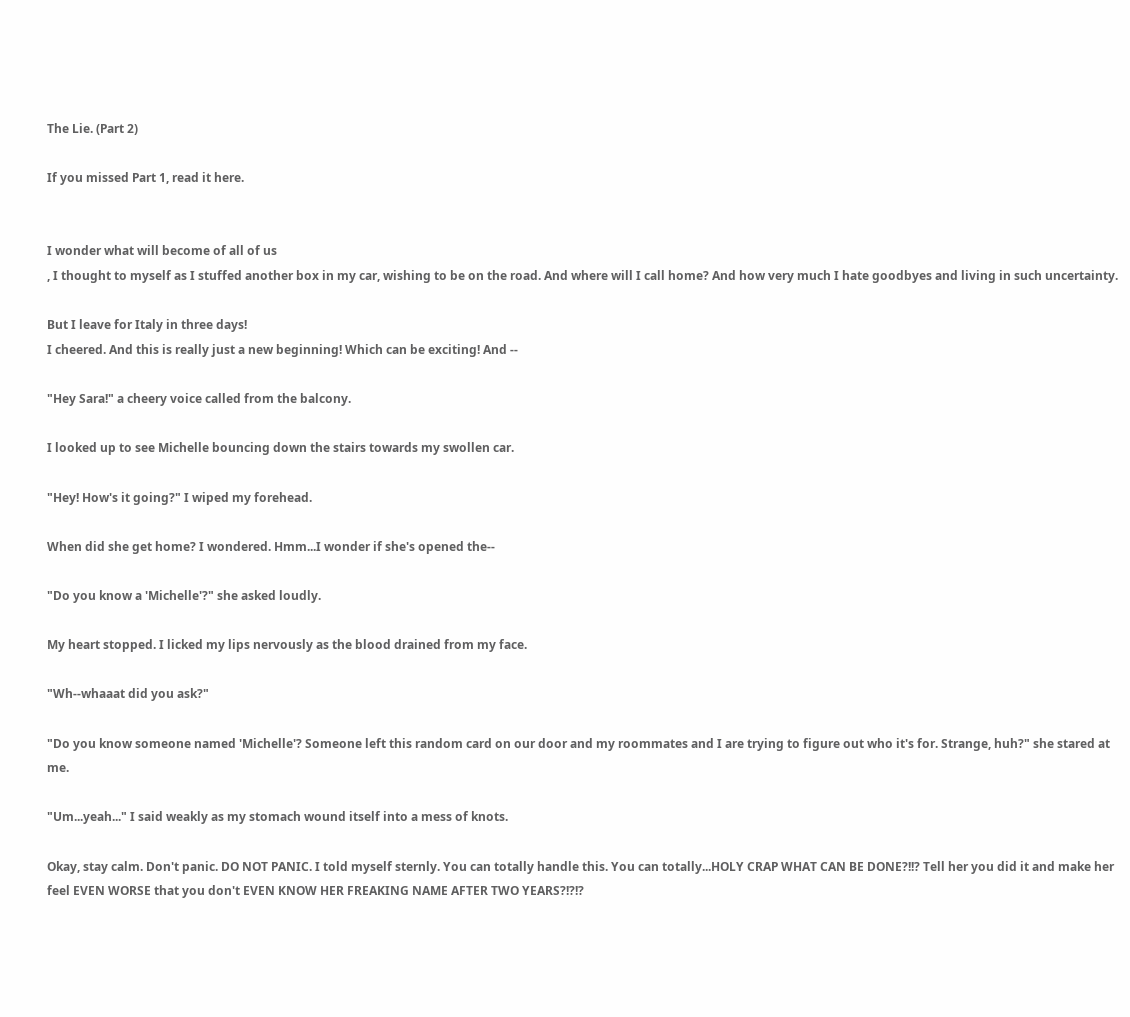The Lie. (Part 2)

If you missed Part 1, read it here.


I wonder what will become of all of us
, I thought to myself as I stuffed another box in my car, wishing to be on the road. And where will I call home? And how very much I hate goodbyes and living in such uncertainty.

But I leave for Italy in three days!
I cheered. And this is really just a new beginning! Which can be exciting! And --

"Hey Sara!" a cheery voice called from the balcony.

I looked up to see Michelle bouncing down the stairs towards my swollen car.

"Hey! How's it going?" I wiped my forehead.

When did she get home? I wondered. Hmm...I wonder if she's opened the--

"Do you know a 'Michelle'?" she asked loudly.

My heart stopped. I licked my lips nervously as the blood drained from my face.

"Wh--whaaat did you ask?"

"Do you know someone named 'Michelle'? Someone left this random card on our door and my roommates and I are trying to figure out who it's for. Strange, huh?" she stared at me.

"Um...yeah..." I said weakly as my stomach wound itself into a mess of knots.

Okay, stay calm. Don't panic. DO NOT PANIC. I told myself sternly. You can totally handle this. You can totally...HOLY CRAP WHAT CAN BE DONE?!!? Tell her you did it and make her feel EVEN WORSE that you don't EVEN KNOW HER FREAKING NAME AFTER TWO YEARS?!?!?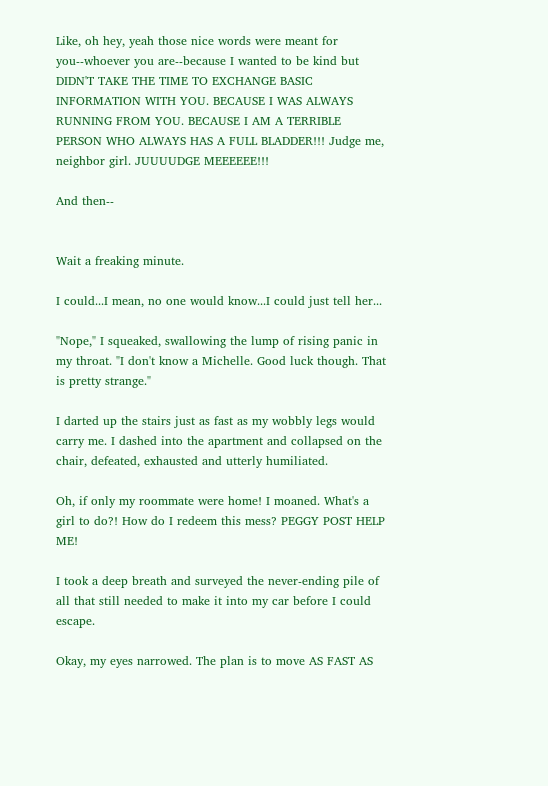Like, oh hey, yeah those nice words were meant for you--whoever you are--because I wanted to be kind but DIDN'T TAKE THE TIME TO EXCHANGE BASIC INFORMATION WITH YOU. BECAUSE I WAS ALWAYS RUNNING FROM YOU. BECAUSE I AM A TERRIBLE PERSON WHO ALWAYS HAS A FULL BLADDER!!! Judge me, neighbor girl. JUUUUDGE MEEEEEE!!!

And then--


Wait a freaking minute.

I could...I mean, no one would know...I could just tell her...

"Nope," I squeaked, swallowing the lump of rising panic in my throat. "I don't know a Michelle. Good luck though. That is pretty strange."

I darted up the stairs just as fast as my wobbly legs would carry me. I dashed into the apartment and collapsed on the chair, defeated, exhausted and utterly humiliated.

Oh, if only my roommate were home! I moaned. What's a girl to do?! How do I redeem this mess? PEGGY POST HELP ME!

I took a deep breath and surveyed the never-ending pile of all that still needed to make it into my car before I could escape.

Okay, my eyes narrowed. The plan is to move AS FAST AS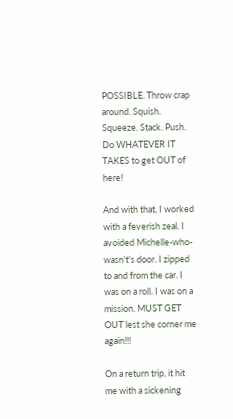POSSIBLE. Throw crap around. Squish. Squeeze. Stack. Push. Do WHATEVER IT TAKES to get OUT of here!

And with that, I worked with a feverish zeal. I avoided Michelle-who-wasn't's door. I zipped to and from the car. I was on a roll. I was on a mission. MUST GET OUT lest she corner me again!!!

On a return trip, it hit me with a sickening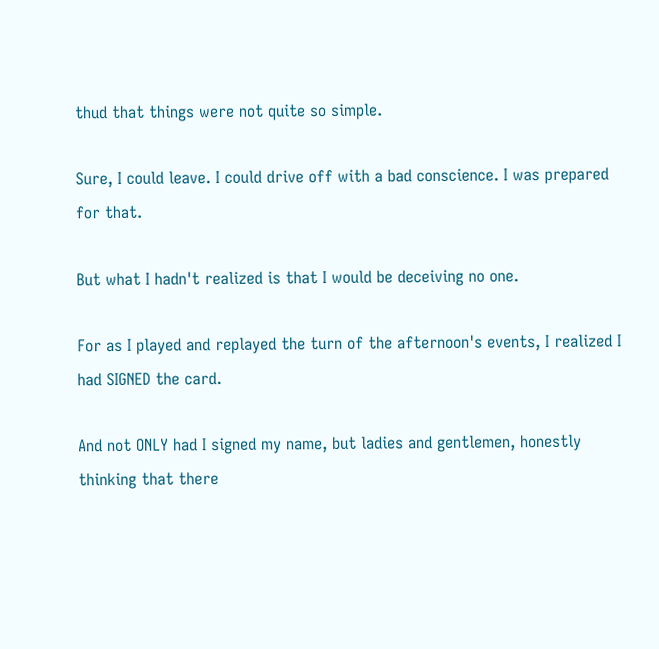thud that things were not quite so simple.

Sure, I could leave. I could drive off with a bad conscience. I was prepared for that.

But what I hadn't realized is that I would be deceiving no one.

For as I played and replayed the turn of the afternoon's events, I realized I had SIGNED the card.

And not ONLY had I signed my name, but ladies and gentlemen, honestly thinking that there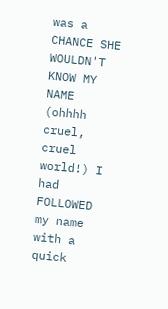was a CHANCE SHE WOULDN'T KNOW MY NAME (ohhhh cruel, cruel world!) I had FOLLOWED my name with a quick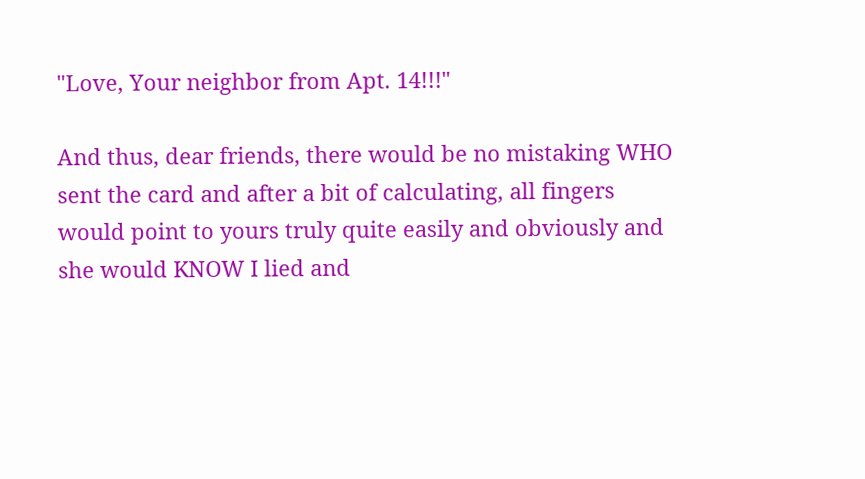"Love, Your neighbor from Apt. 14!!!"

And thus, dear friends, there would be no mistaking WHO sent the card and after a bit of calculating, all fingers would point to yours truly quite easily and obviously and she would KNOW I lied and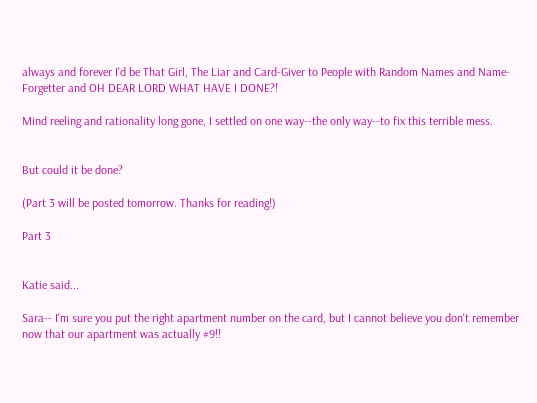always and forever I'd be That Girl, The Liar and Card-Giver to People with Random Names and Name-Forgetter and OH DEAR LORD WHAT HAVE I DONE?!

Mind reeling and rationality long gone, I settled on one way--the only way--to fix this terrible mess.


But could it be done?

(Part 3 will be posted tomorrow. Thanks for reading!)

Part 3


Katie said...

Sara-- I'm sure you put the right apartment number on the card, but I cannot believe you don't remember now that our apartment was actually #9!!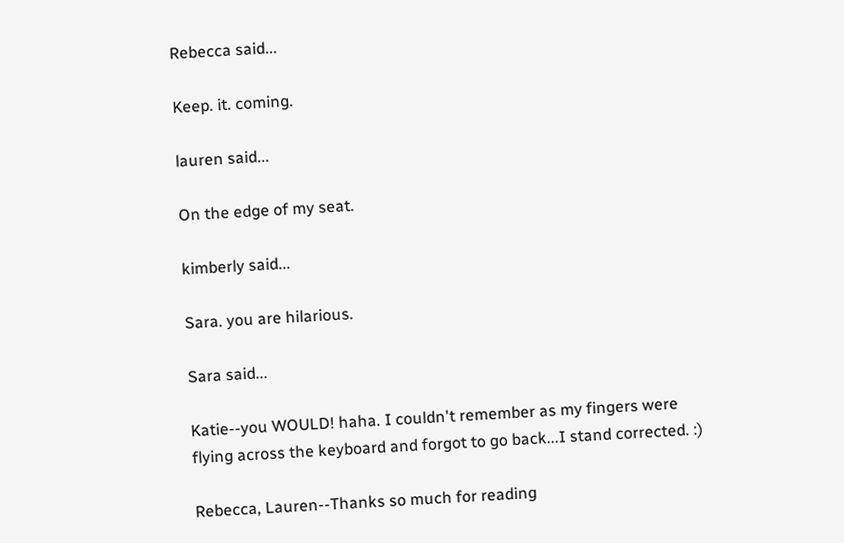Rebecca said...

Keep. it. coming.

lauren said...

On the edge of my seat.

kimberly said...

Sara. you are hilarious.

Sara said...

Katie--you WOULD! haha. I couldn't remember as my fingers were flying across the keyboard and forgot to go back...I stand corrected. :)

Rebecca, Lauren--Thanks so much for reading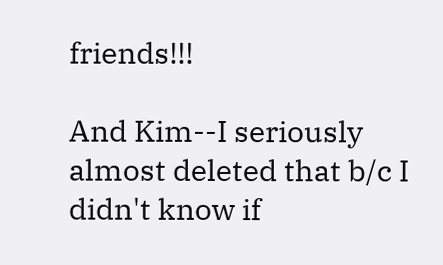friends!!!

And Kim--I seriously almost deleted that b/c I didn't know if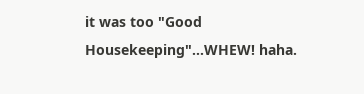it was too "Good Housekeeping"...WHEW! haha.